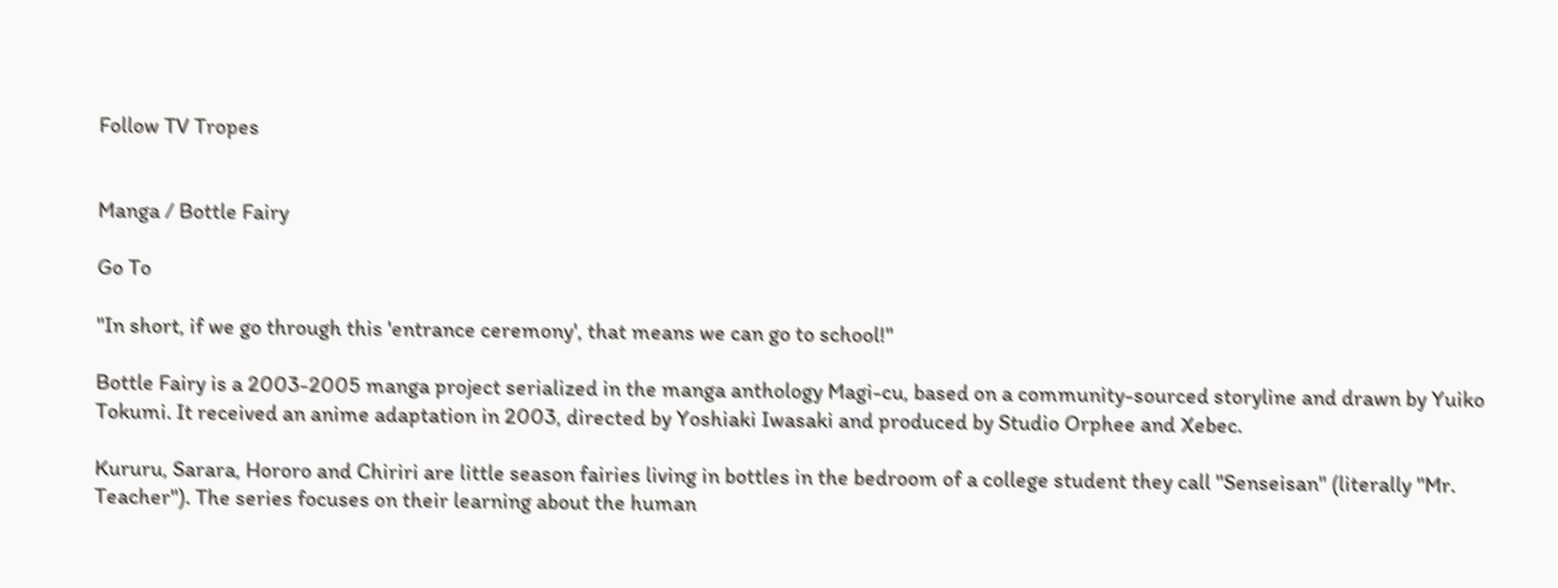Follow TV Tropes


Manga / Bottle Fairy

Go To

"In short, if we go through this 'entrance ceremony', that means we can go to school!"

Bottle Fairy is a 2003-2005 manga project serialized in the manga anthology Magi-cu, based on a community-sourced storyline and drawn by Yuiko Tokumi. It received an anime adaptation in 2003, directed by Yoshiaki Iwasaki and produced by Studio Orphee and Xebec.

Kururu, Sarara, Hororo and Chiriri are little season fairies living in bottles in the bedroom of a college student they call "Senseisan" (literally "Mr. Teacher"). The series focuses on their learning about the human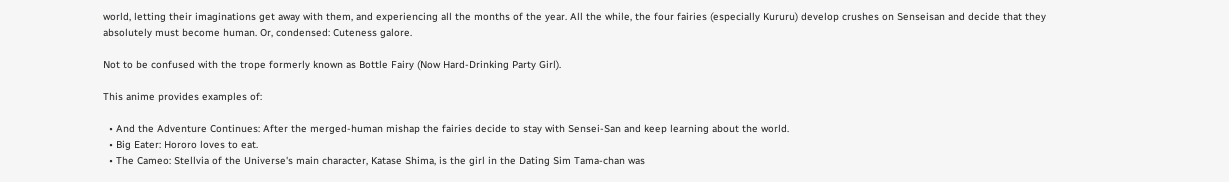world, letting their imaginations get away with them, and experiencing all the months of the year. All the while, the four fairies (especially Kururu) develop crushes on Senseisan and decide that they absolutely must become human. Or, condensed: Cuteness galore.

Not to be confused with the trope formerly known as Bottle Fairy (Now Hard-Drinking Party Girl).

This anime provides examples of:

  • And the Adventure Continues: After the merged-human mishap the fairies decide to stay with Sensei-San and keep learning about the world.
  • Big Eater: Hororo loves to eat.
  • The Cameo: Stellvia of the Universe's main character, Katase Shima, is the girl in the Dating Sim Tama-chan was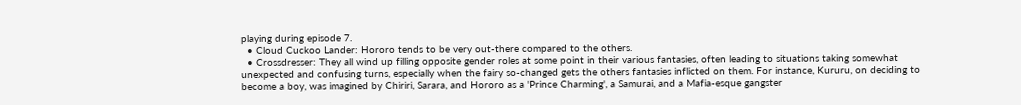playing during episode 7.
  • Cloud Cuckoo Lander: Hororo tends to be very out-there compared to the others.
  • Crossdresser: They all wind up filling opposite gender roles at some point in their various fantasies, often leading to situations taking somewhat unexpected and confusing turns, especially when the fairy so-changed gets the others fantasies inflicted on them. For instance, Kururu, on deciding to become a boy, was imagined by Chiriri, Sarara, and Hororo as a 'Prince Charming', a Samurai, and a Mafia-esque gangster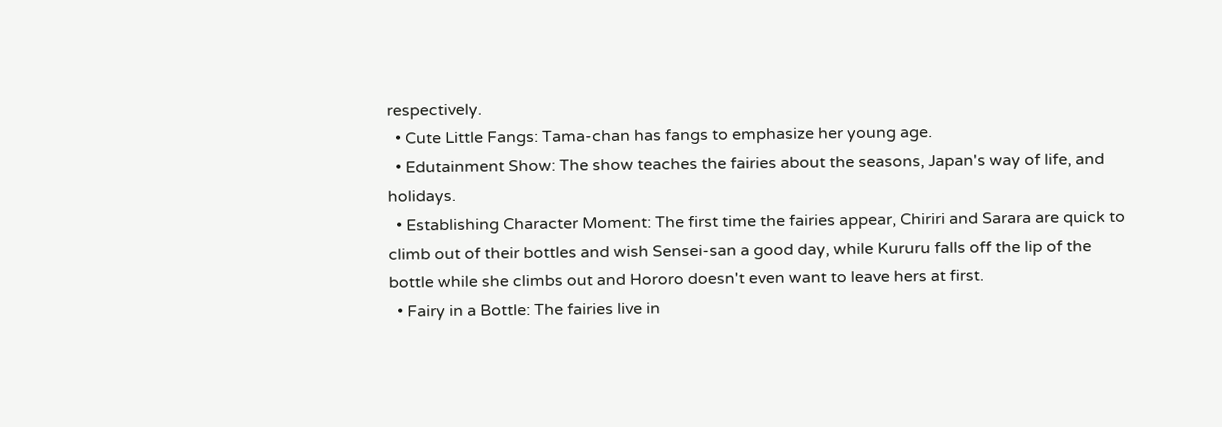respectively.
  • Cute Little Fangs: Tama-chan has fangs to emphasize her young age.
  • Edutainment Show: The show teaches the fairies about the seasons, Japan's way of life, and holidays.
  • Establishing Character Moment: The first time the fairies appear, Chiriri and Sarara are quick to climb out of their bottles and wish Sensei-san a good day, while Kururu falls off the lip of the bottle while she climbs out and Hororo doesn't even want to leave hers at first.
  • Fairy in a Bottle: The fairies live in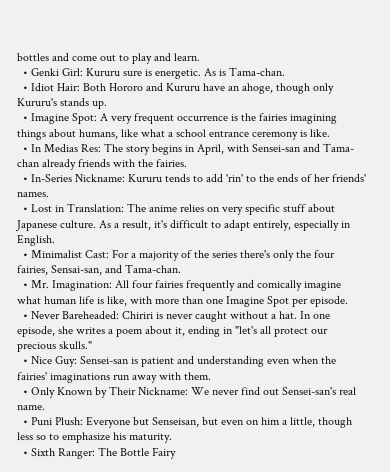bottles and come out to play and learn.
  • Genki Girl: Kururu sure is energetic. As is Tama-chan.
  • Idiot Hair: Both Hororo and Kururu have an ahoge, though only Kururu's stands up.
  • Imagine Spot: A very frequent occurrence is the fairies imagining things about humans, like what a school entrance ceremony is like.
  • In Medias Res: The story begins in April, with Sensei-san and Tama-chan already friends with the fairies.
  • In-Series Nickname: Kururu tends to add 'rin' to the ends of her friends' names.
  • Lost in Translation: The anime relies on very specific stuff about Japanese culture. As a result, it's difficult to adapt entirely, especially in English.
  • Minimalist Cast: For a majority of the series there's only the four fairies, Sensai-san, and Tama-chan.
  • Mr. Imagination: All four fairies frequently and comically imagine what human life is like, with more than one Imagine Spot per episode.
  • Never Bareheaded: Chiriri is never caught without a hat. In one episode, she writes a poem about it, ending in "let's all protect our precious skulls."
  • Nice Guy: Sensei-san is patient and understanding even when the fairies' imaginations run away with them.
  • Only Known by Their Nickname: We never find out Sensei-san's real name.
  • Puni Plush: Everyone but Senseisan, but even on him a little, though less so to emphasize his maturity.
  • Sixth Ranger: The Bottle Fairy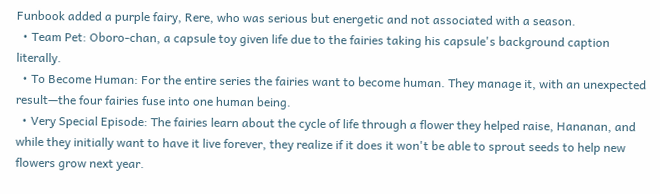Funbook added a purple fairy, Rere, who was serious but energetic and not associated with a season.
  • Team Pet: Oboro-chan, a capsule toy given life due to the fairies taking his capsule's background caption literally.
  • To Become Human: For the entire series the fairies want to become human. They manage it, with an unexpected result—the four fairies fuse into one human being.
  • Very Special Episode: The fairies learn about the cycle of life through a flower they helped raise, Hananan, and while they initially want to have it live forever, they realize if it does it won't be able to sprout seeds to help new flowers grow next year.